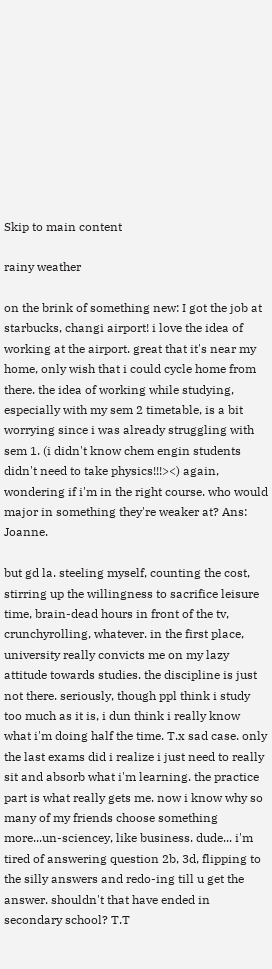Skip to main content

rainy weather

on the brink of something new: I got the job at starbucks, changi airport! i love the idea of working at the airport. great that it's near my home, only wish that i could cycle home from there. the idea of working while studying, especially with my sem 2 timetable, is a bit worrying since i was already struggling with sem 1. (i didn't know chem engin students didn't need to take physics!!!><) again, wondering if i'm in the right course. who would major in something they're weaker at? Ans: Joanne.

but gd la. steeling myself, counting the cost, stirring up the willingness to sacrifice leisure time, brain-dead hours in front of the tv, crunchyrolling, whatever. in the first place, university really convicts me on my lazy attitude towards studies. the discipline is just not there. seriously, though ppl think i study too much as it is, i dun think i really know what i'm doing half the time. T.x sad case. only the last exams did i realize i just need to really sit and absorb what i'm learning. the practice part is what really gets me. now i know why so many of my friends choose something more...un-sciencey, like business. dude... i'm tired of answering question 2b, 3d, flipping to the silly answers and redo-ing till u get the answer. shouldn't that have ended in secondary school? T.T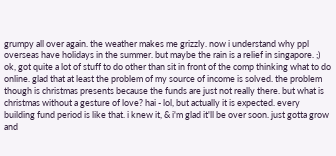grumpy all over again. the weather makes me grizzly. now i understand why ppl overseas have holidays in the summer. but maybe the rain is a relief in singapore. ;) ok, got quite a lot of stuff to do other than sit in front of the comp thinking what to do online. glad that at least the problem of my source of income is solved. the problem though is christmas presents because the funds are just not really there. but what is christmas without a gesture of love? hai - lol, but actually it is expected. every building fund period is like that. i knew it, & i'm glad it'll be over soon. just gotta grow and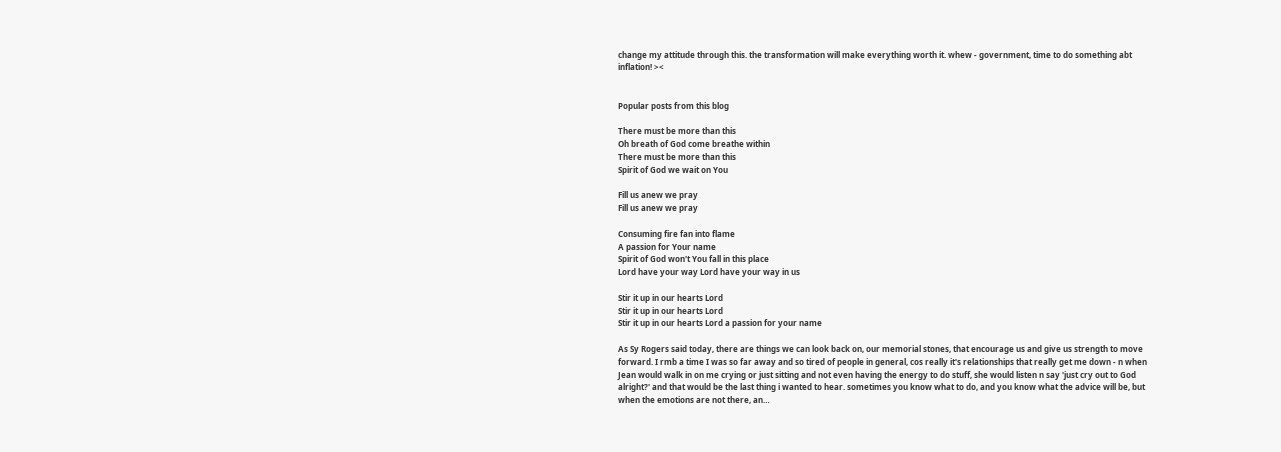change my attitude through this. the transformation will make everything worth it. whew - government, time to do something abt inflation! ><


Popular posts from this blog

There must be more than this
Oh breath of God come breathe within
There must be more than this
Spirit of God we wait on You

Fill us anew we pray
Fill us anew we pray

Consuming fire fan into flame
A passion for Your name
Spirit of God won't You fall in this place
Lord have your way Lord have your way in us

Stir it up in our hearts Lord
Stir it up in our hearts Lord
Stir it up in our hearts Lord a passion for your name

As Sy Rogers said today, there are things we can look back on, our memorial stones, that encourage us and give us strength to move forward. I rmb a time I was so far away and so tired of people in general, cos really it's relationships that really get me down - n when Jean would walk in on me crying or just sitting and not even having the energy to do stuff, she would listen n say 'just cry out to God alright?' and that would be the last thing i wanted to hear. sometimes you know what to do, and you know what the advice will be, but when the emotions are not there, an…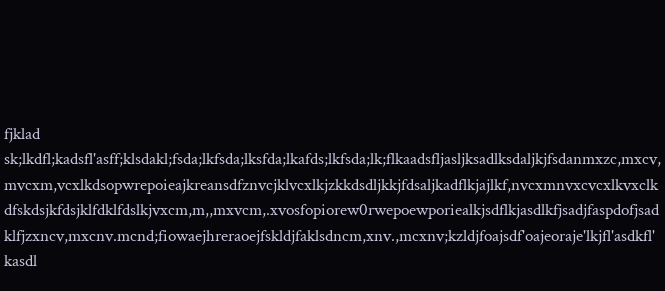fjklad sk;lkdfl;kadsfl'asff;klsdakl;fsda;lkfsda;lksfda;lkafds;lkfsda;lk;flkaadsfljasljksadlksdaljkjfsdanmxzc,mxcv,mvcxm,vcxlkdsopwrepoieajkreansdfznvcjklvcxlkjzkkdsdljkkjfdsaljkadflkjajlkf,nvcxmnvxcvcxlkvxclkdfskdsjkfdsjklfdklfdslkjvxcm,m,,mxvcm,.xvosfopiorew0rwepoewporiealkjsdflkjasdlkfjsadjfaspdofjsadklfjzxncv,mxcnv.mcnd;fiowaejhreraoejfskldjfaklsdncm,xnv.,mcxnv;kzldjfoajsdf'oajeoraje'lkjfl'asdkfl'kasdl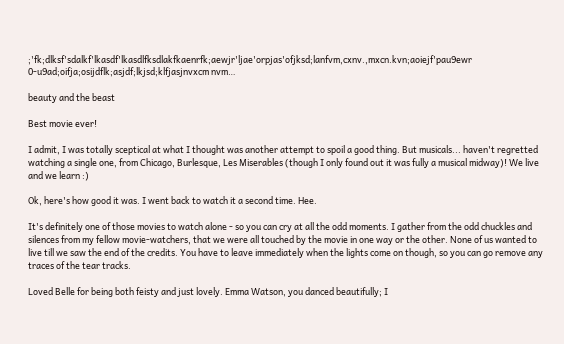;'fk;dlksf'sdalkf'lkasdf'lkasdlfksdlakfkaenrfk;aewjr'ljae'orpjas'ofjksd;lanfvm,cxnv.,mxcn.kvn;aoiejf'pau9ewr
0-u9ad;oifja;osijdflk;asjdf;lkjsd;klfjasjnvxcm nvm…

beauty and the beast

Best movie ever!

I admit, I was totally sceptical at what I thought was another attempt to spoil a good thing. But musicals... haven't regretted watching a single one, from Chicago, Burlesque, Les Miserables (though I only found out it was fully a musical midway)! We live and we learn :)

Ok, here's how good it was. I went back to watch it a second time. Hee.

It's definitely one of those movies to watch alone - so you can cry at all the odd moments. I gather from the odd chuckles and silences from my fellow movie-watchers, that we were all touched by the movie in one way or the other. None of us wanted to live till we saw the end of the credits. You have to leave immediately when the lights come on though, so you can go remove any traces of the tear tracks.

Loved Belle for being both feisty and just lovely. Emma Watson, you danced beautifully; I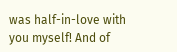was half-in-love with you myself! And of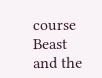course Beast and the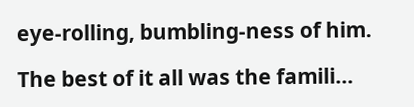eye-rolling, bumbling-ness of him.

The best of it all was the famili…